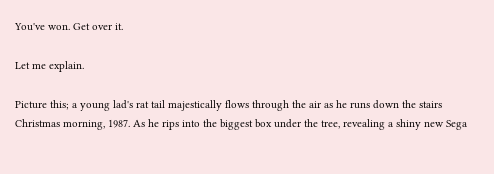You've won. Get over it.

Let me explain.

Picture this; a young lad's rat tail majestically flows through the air as he runs down the stairs Christmas morning, 1987. As he rips into the biggest box under the tree, revealing a shiny new Sega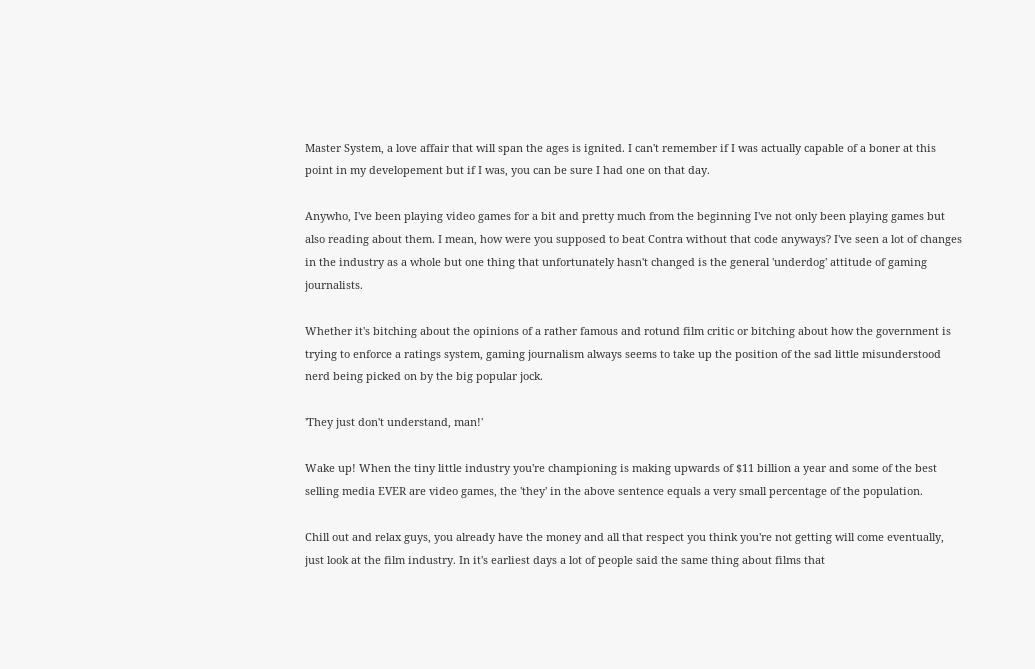Master System, a love affair that will span the ages is ignited. I can't remember if I was actually capable of a boner at this point in my developement but if I was, you can be sure I had one on that day.

Anywho, I've been playing video games for a bit and pretty much from the beginning I've not only been playing games but also reading about them. I mean, how were you supposed to beat Contra without that code anyways? I've seen a lot of changes in the industry as a whole but one thing that unfortunately hasn't changed is the general 'underdog' attitude of gaming journalists.

Whether it's bitching about the opinions of a rather famous and rotund film critic or bitching about how the government is trying to enforce a ratings system, gaming journalism always seems to take up the position of the sad little misunderstood nerd being picked on by the big popular jock.

'They just don't understand, man!'

Wake up! When the tiny little industry you're championing is making upwards of $11 billion a year and some of the best selling media EVER are video games, the 'they' in the above sentence equals a very small percentage of the population.

Chill out and relax guys, you already have the money and all that respect you think you're not getting will come eventually, just look at the film industry. In it's earliest days a lot of people said the same thing about films that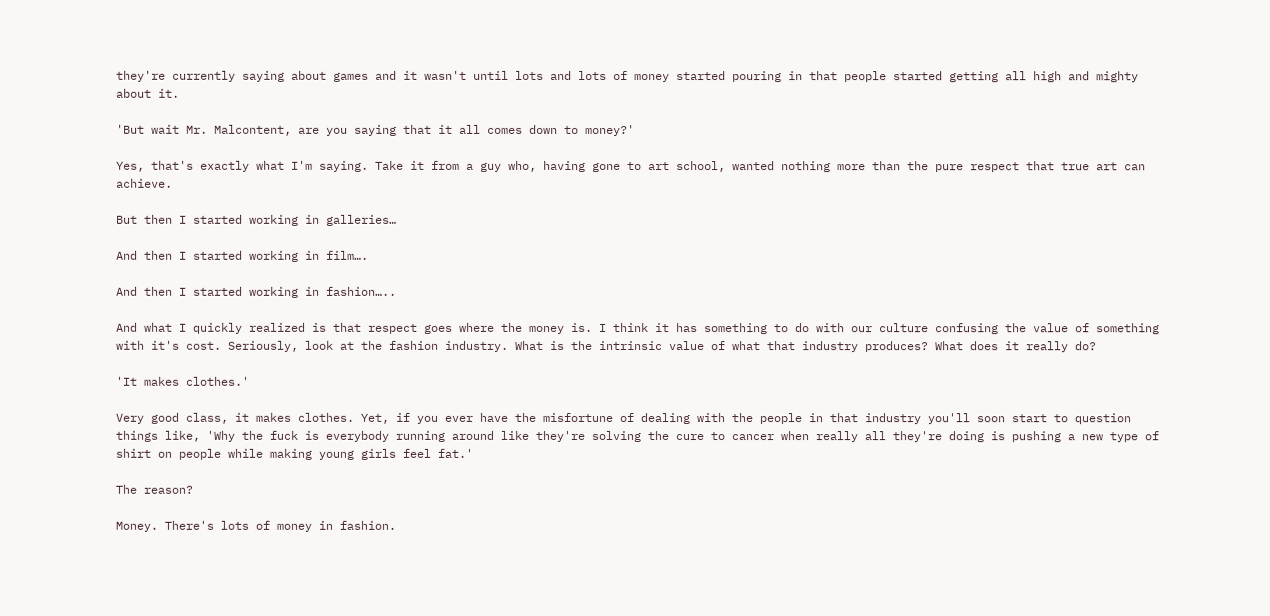they're currently saying about games and it wasn't until lots and lots of money started pouring in that people started getting all high and mighty about it.

'But wait Mr. Malcontent, are you saying that it all comes down to money?'

Yes, that's exactly what I'm saying. Take it from a guy who, having gone to art school, wanted nothing more than the pure respect that true art can achieve.

But then I started working in galleries…

And then I started working in film….

And then I started working in fashion…..

And what I quickly realized is that respect goes where the money is. I think it has something to do with our culture confusing the value of something with it's cost. Seriously, look at the fashion industry. What is the intrinsic value of what that industry produces? What does it really do?

'It makes clothes.'

Very good class, it makes clothes. Yet, if you ever have the misfortune of dealing with the people in that industry you'll soon start to question things like, 'Why the fuck is everybody running around like they're solving the cure to cancer when really all they're doing is pushing a new type of shirt on people while making young girls feel fat.'

The reason?

Money. There's lots of money in fashion.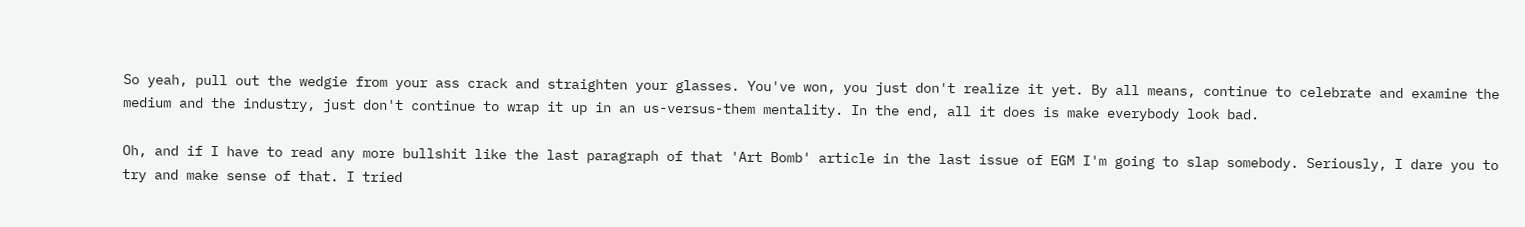So yeah, pull out the wedgie from your ass crack and straighten your glasses. You've won, you just don't realize it yet. By all means, continue to celebrate and examine the medium and the industry, just don't continue to wrap it up in an us-versus-them mentality. In the end, all it does is make everybody look bad.

Oh, and if I have to read any more bullshit like the last paragraph of that 'Art Bomb' article in the last issue of EGM I'm going to slap somebody. Seriously, I dare you to try and make sense of that. I tried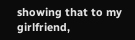showing that to my girlfriend,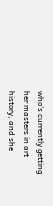who's currently getting her masters in art history, and she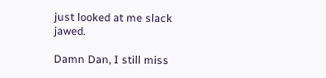just looked at me slack jawed.

Damn Dan, I still miss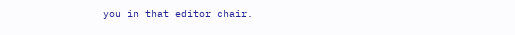you in that editor chair.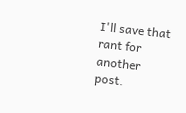I'll save that rant for another post.